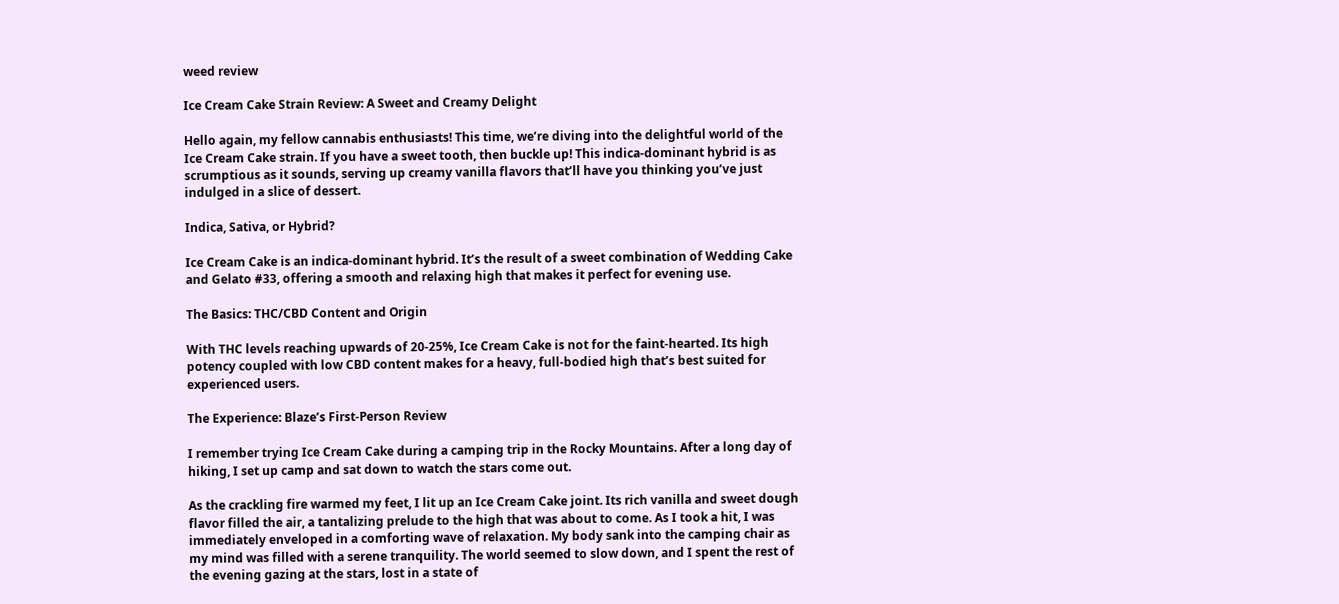weed review

Ice Cream Cake Strain Review: A Sweet and Creamy Delight

Hello again, my fellow cannabis enthusiasts! This time, we’re diving into the delightful world of the Ice Cream Cake strain. If you have a sweet tooth, then buckle up! This indica-dominant hybrid is as scrumptious as it sounds, serving up creamy vanilla flavors that’ll have you thinking you’ve just indulged in a slice of dessert.

Indica, Sativa, or Hybrid?

Ice Cream Cake is an indica-dominant hybrid. It’s the result of a sweet combination of Wedding Cake and Gelato #33, offering a smooth and relaxing high that makes it perfect for evening use.

The Basics: THC/CBD Content and Origin

With THC levels reaching upwards of 20-25%, Ice Cream Cake is not for the faint-hearted. Its high potency coupled with low CBD content makes for a heavy, full-bodied high that’s best suited for experienced users.

The Experience: Blaze’s First-Person Review

I remember trying Ice Cream Cake during a camping trip in the Rocky Mountains. After a long day of hiking, I set up camp and sat down to watch the stars come out.

As the crackling fire warmed my feet, I lit up an Ice Cream Cake joint. Its rich vanilla and sweet dough flavor filled the air, a tantalizing prelude to the high that was about to come. As I took a hit, I was immediately enveloped in a comforting wave of relaxation. My body sank into the camping chair as my mind was filled with a serene tranquility. The world seemed to slow down, and I spent the rest of the evening gazing at the stars, lost in a state of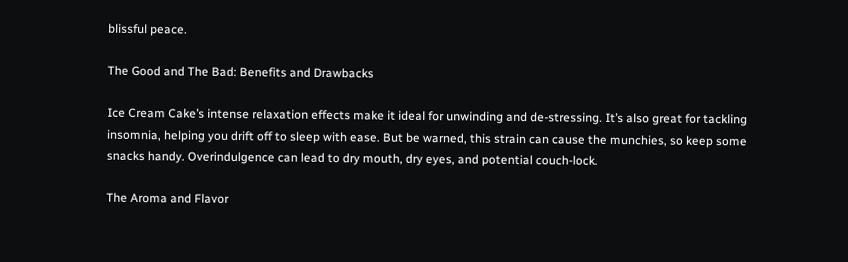blissful peace.

The Good and The Bad: Benefits and Drawbacks

Ice Cream Cake’s intense relaxation effects make it ideal for unwinding and de-stressing. It’s also great for tackling insomnia, helping you drift off to sleep with ease. But be warned, this strain can cause the munchies, so keep some snacks handy. Overindulgence can lead to dry mouth, dry eyes, and potential couch-lock.

The Aroma and Flavor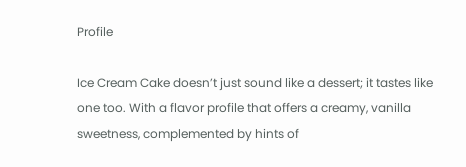Profile

Ice Cream Cake doesn’t just sound like a dessert; it tastes like one too. With a flavor profile that offers a creamy, vanilla sweetness, complemented by hints of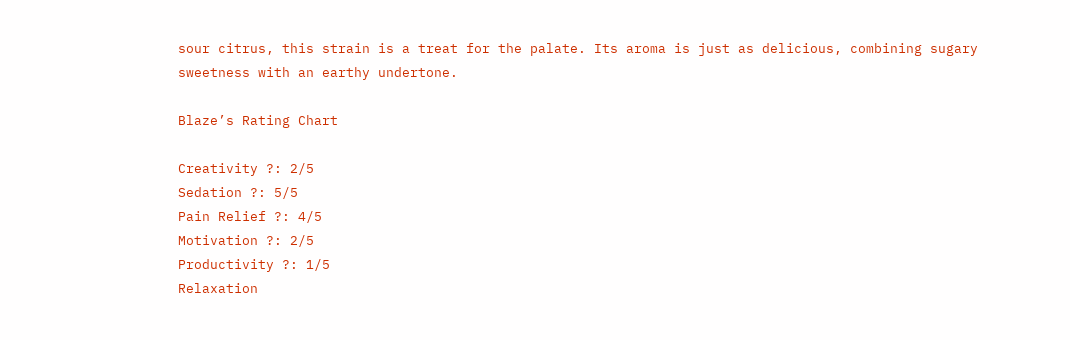sour citrus, this strain is a treat for the palate. Its aroma is just as delicious, combining sugary sweetness with an earthy undertone.

Blaze’s Rating Chart

Creativity ?: 2/5
Sedation ?: 5/5
Pain Relief ?: 4/5
Motivation ?: 2/5
Productivity ?: 1/5
Relaxation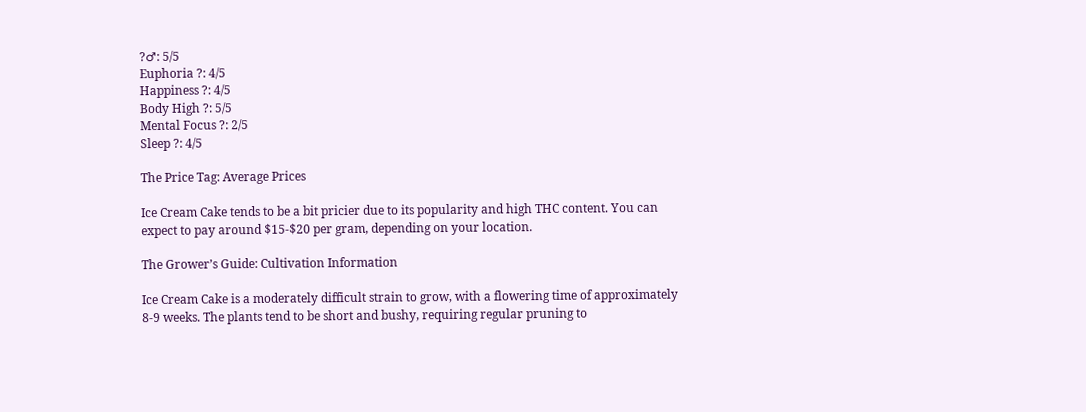?♂: 5/5
Euphoria ?: 4/5
Happiness ?: 4/5
Body High ?: 5/5
Mental Focus ?: 2/5
Sleep ?: 4/5

The Price Tag: Average Prices

Ice Cream Cake tends to be a bit pricier due to its popularity and high THC content. You can expect to pay around $15-$20 per gram, depending on your location.

The Grower’s Guide: Cultivation Information

Ice Cream Cake is a moderately difficult strain to grow, with a flowering time of approximately 8-9 weeks. The plants tend to be short and bushy, requiring regular pruning to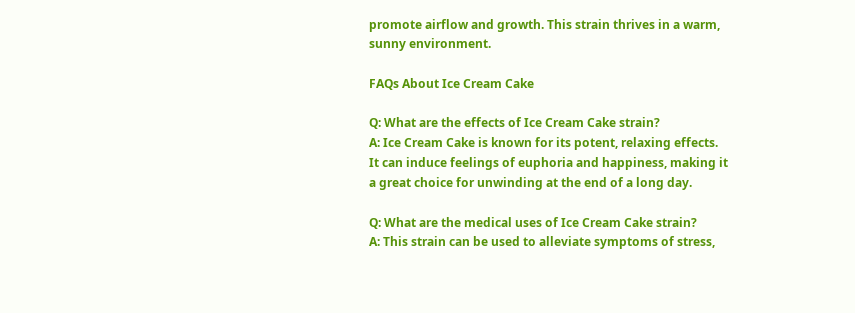promote airflow and growth. This strain thrives in a warm, sunny environment.

FAQs About Ice Cream Cake

Q: What are the effects of Ice Cream Cake strain?
A: Ice Cream Cake is known for its potent, relaxing effects. It can induce feelings of euphoria and happiness, making it a great choice for unwinding at the end of a long day.

Q: What are the medical uses of Ice Cream Cake strain?
A: This strain can be used to alleviate symptoms of stress,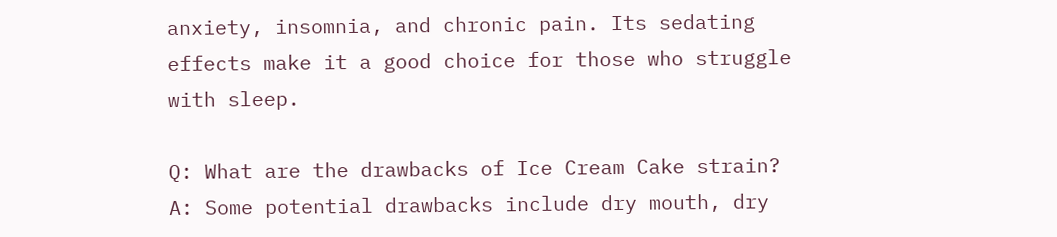anxiety, insomnia, and chronic pain. Its sedating effects make it a good choice for those who struggle with sleep.

Q: What are the drawbacks of Ice Cream Cake strain?
A: Some potential drawbacks include dry mouth, dry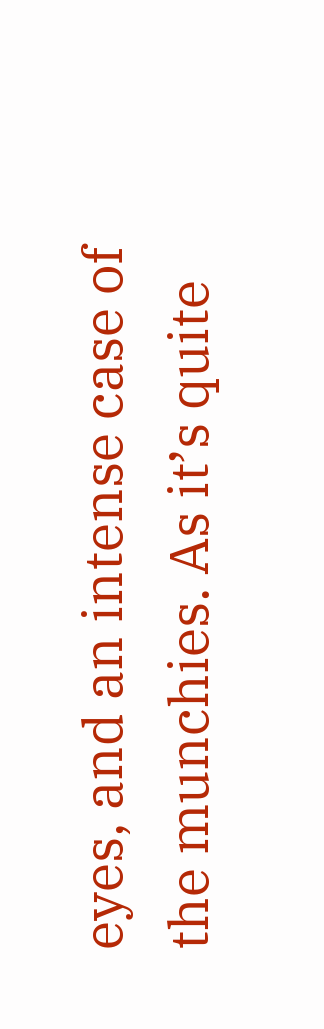eyes, and an intense case of the munchies. As it’s quite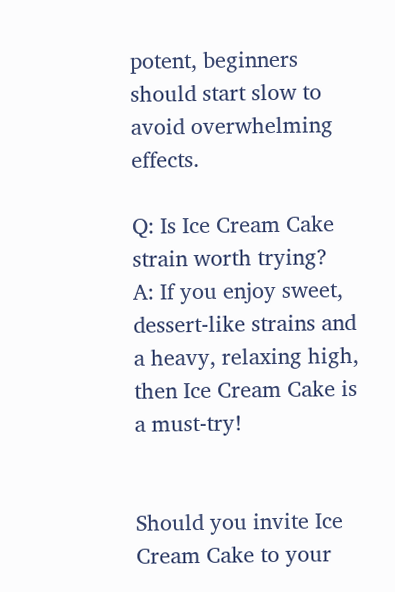potent, beginners should start slow to avoid overwhelming effects.

Q: Is Ice Cream Cake strain worth trying?
A: If you enjoy sweet, dessert-like strains and a heavy, relaxing high, then Ice Cream Cake is a must-try!


Should you invite Ice Cream Cake to your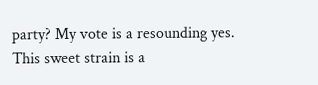party? My vote is a resounding yes. This sweet strain is a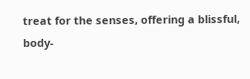treat for the senses, offering a blissful, body-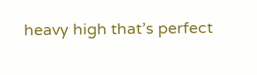heavy high that’s perfect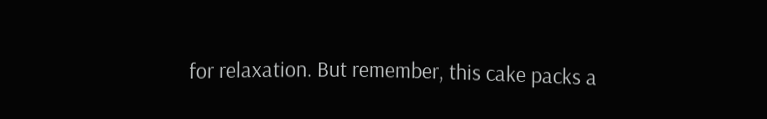for relaxation. But remember, this cake packs a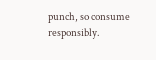punch, so consume responsibly.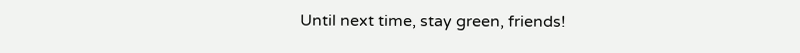Until next time, stay green, friends!